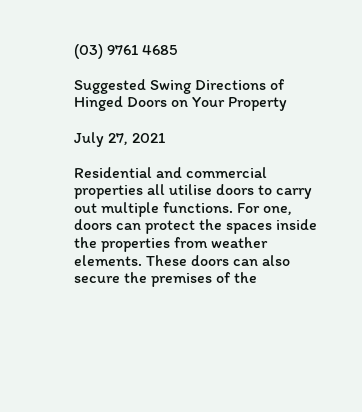(03) 9761 4685

Suggested Swing Directions of Hinged Doors on Your Property

July 27, 2021

Residential and commercial properties all utilise doors to carry out multiple functions. For one, doors can protect the spaces inside the properties from weather elements. These doors can also secure the premises of the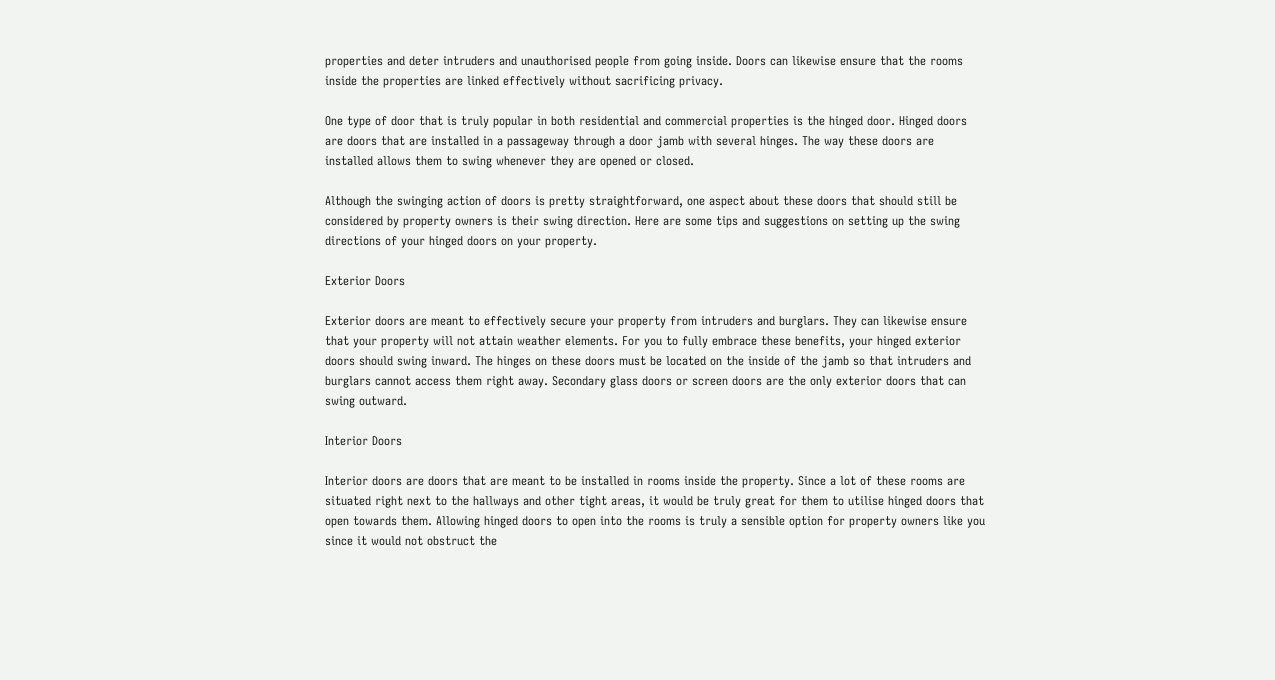properties and deter intruders and unauthorised people from going inside. Doors can likewise ensure that the rooms inside the properties are linked effectively without sacrificing privacy.

One type of door that is truly popular in both residential and commercial properties is the hinged door. Hinged doors are doors that are installed in a passageway through a door jamb with several hinges. The way these doors are installed allows them to swing whenever they are opened or closed.

Although the swinging action of doors is pretty straightforward, one aspect about these doors that should still be considered by property owners is their swing direction. Here are some tips and suggestions on setting up the swing directions of your hinged doors on your property.

Exterior Doors

Exterior doors are meant to effectively secure your property from intruders and burglars. They can likewise ensure that your property will not attain weather elements. For you to fully embrace these benefits, your hinged exterior doors should swing inward. The hinges on these doors must be located on the inside of the jamb so that intruders and burglars cannot access them right away. Secondary glass doors or screen doors are the only exterior doors that can swing outward.

Interior Doors

Interior doors are doors that are meant to be installed in rooms inside the property. Since a lot of these rooms are situated right next to the hallways and other tight areas, it would be truly great for them to utilise hinged doors that open towards them. Allowing hinged doors to open into the rooms is truly a sensible option for property owners like you since it would not obstruct the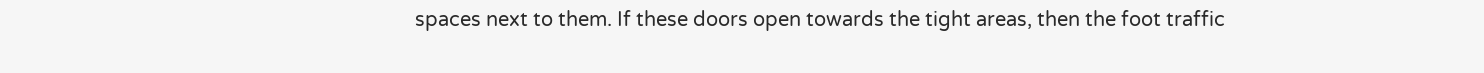spaces next to them. If these doors open towards the tight areas, then the foot traffic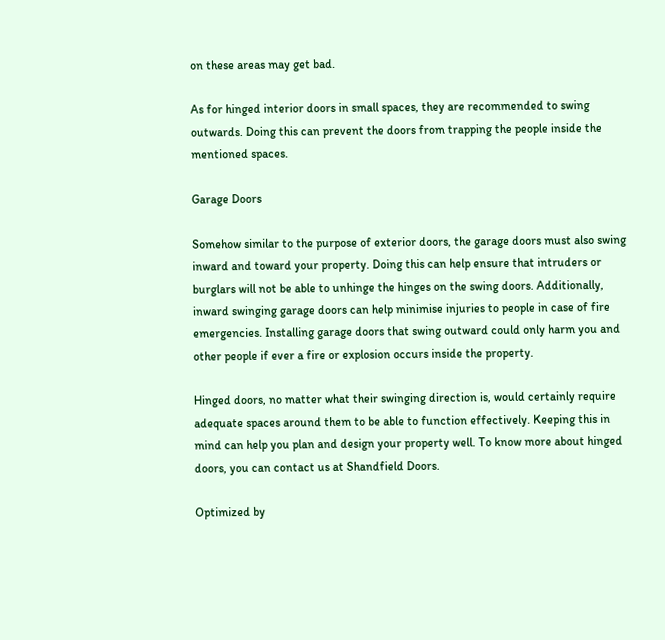on these areas may get bad.

As for hinged interior doors in small spaces, they are recommended to swing outwards. Doing this can prevent the doors from trapping the people inside the mentioned spaces.

Garage Doors

Somehow similar to the purpose of exterior doors, the garage doors must also swing inward and toward your property. Doing this can help ensure that intruders or burglars will not be able to unhinge the hinges on the swing doors. Additionally, inward swinging garage doors can help minimise injuries to people in case of fire emergencies. Installing garage doors that swing outward could only harm you and other people if ever a fire or explosion occurs inside the property.

Hinged doors, no matter what their swinging direction is, would certainly require adequate spaces around them to be able to function effectively. Keeping this in mind can help you plan and design your property well. To know more about hinged doors, you can contact us at Shandfield Doors.

Optimized by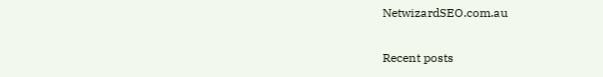NetwizardSEO.com.au

Recent posts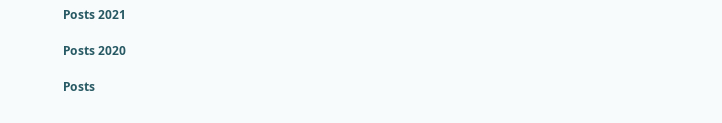Posts 2021

Posts 2020

Posts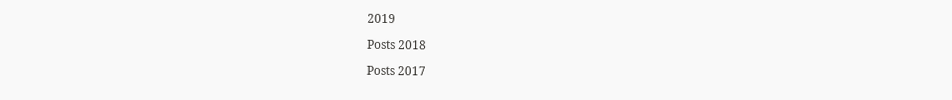2019

Posts 2018

Posts 2017